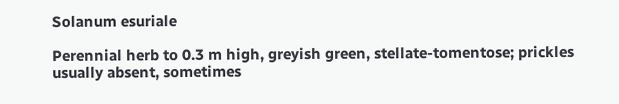Solanum esuriale

Perennial herb to 0.3 m high, greyish green, stellate-tomentose; prickles usually absent, sometimes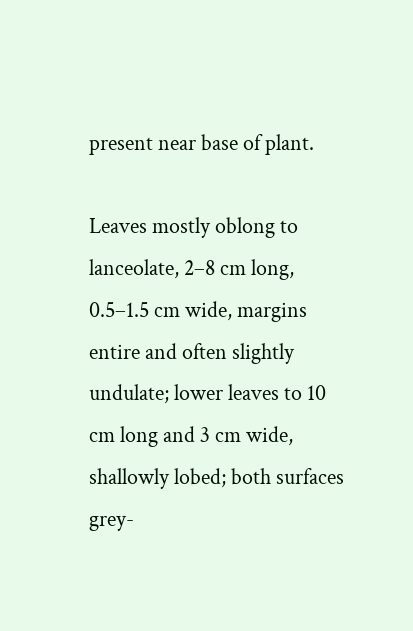present near base of plant.

Leaves mostly oblong to lanceolate, 2–8 cm long, 0.5–1.5 cm wide, margins entire and often slightly undulate; lower leaves to 10 cm long and 3 cm wide, shallowly lobed; both surfaces grey-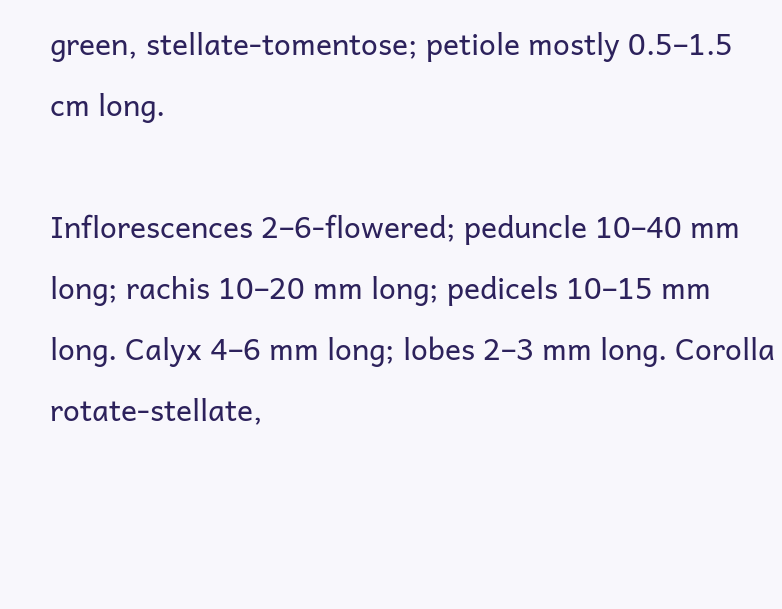green, stellate-tomentose; petiole mostly 0.5–1.5 cm long.

Inflorescences 2–6-flowered; peduncle 10–40 mm long; rachis 10–20 mm long; pedicels 10–15 mm long. Calyx 4–6 mm long; lobes 2–3 mm long. Corolla rotate-stellate,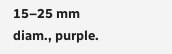15–25 mm diam., purple.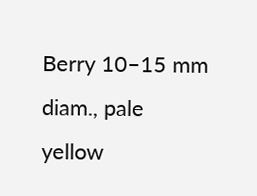Berry 10–15 mm diam., pale yellow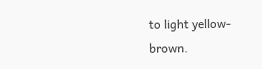to light yellow-brown.